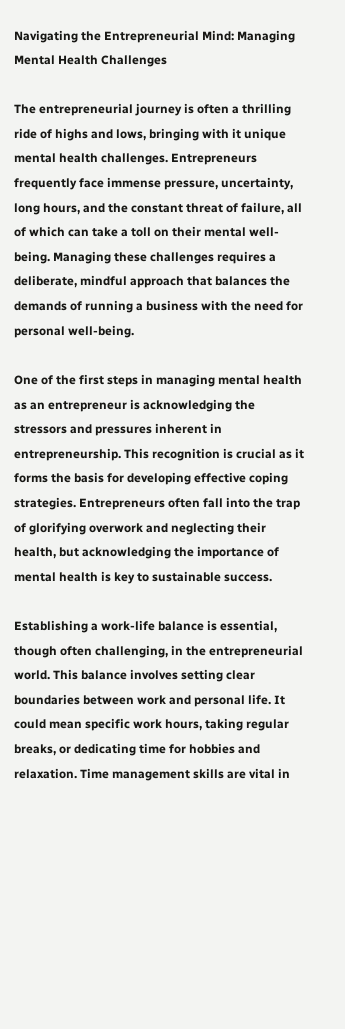Navigating the Entrepreneurial Mind: Managing Mental Health Challenges

The entrepreneurial journey is often a thrilling ride of highs and lows, bringing with it unique mental health challenges. Entrepreneurs frequently face immense pressure, uncertainty, long hours, and the constant threat of failure, all of which can take a toll on their mental well-being. Managing these challenges requires a deliberate, mindful approach that balances the demands of running a business with the need for personal well-being.

One of the first steps in managing mental health as an entrepreneur is acknowledging the stressors and pressures inherent in entrepreneurship. This recognition is crucial as it forms the basis for developing effective coping strategies. Entrepreneurs often fall into the trap of glorifying overwork and neglecting their health, but acknowledging the importance of mental health is key to sustainable success.

Establishing a work-life balance is essential, though often challenging, in the entrepreneurial world. This balance involves setting clear boundaries between work and personal life. It could mean specific work hours, taking regular breaks, or dedicating time for hobbies and relaxation. Time management skills are vital in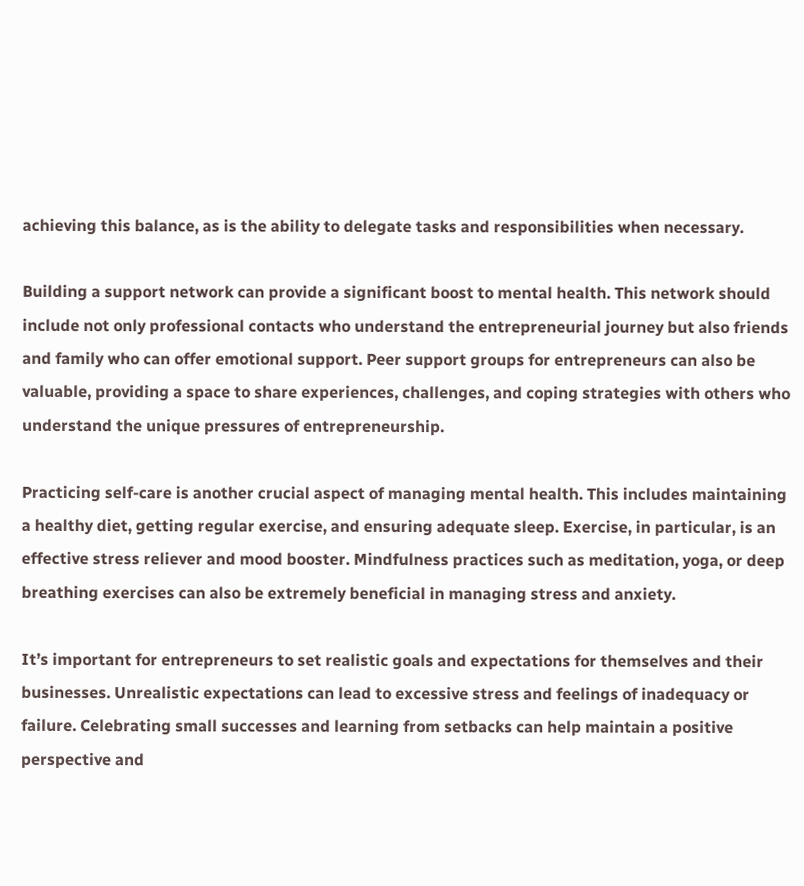achieving this balance, as is the ability to delegate tasks and responsibilities when necessary.

Building a support network can provide a significant boost to mental health. This network should include not only professional contacts who understand the entrepreneurial journey but also friends and family who can offer emotional support. Peer support groups for entrepreneurs can also be valuable, providing a space to share experiences, challenges, and coping strategies with others who understand the unique pressures of entrepreneurship.

Practicing self-care is another crucial aspect of managing mental health. This includes maintaining a healthy diet, getting regular exercise, and ensuring adequate sleep. Exercise, in particular, is an effective stress reliever and mood booster. Mindfulness practices such as meditation, yoga, or deep breathing exercises can also be extremely beneficial in managing stress and anxiety.

It’s important for entrepreneurs to set realistic goals and expectations for themselves and their businesses. Unrealistic expectations can lead to excessive stress and feelings of inadequacy or failure. Celebrating small successes and learning from setbacks can help maintain a positive perspective and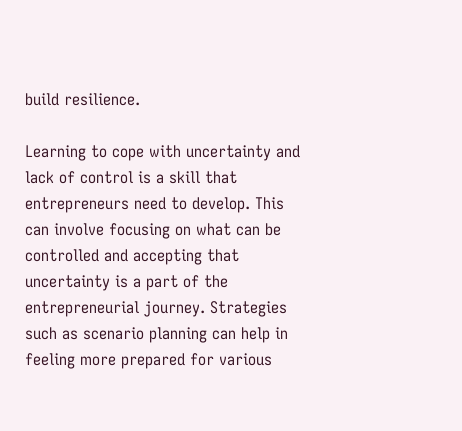build resilience.

Learning to cope with uncertainty and lack of control is a skill that entrepreneurs need to develop. This can involve focusing on what can be controlled and accepting that uncertainty is a part of the entrepreneurial journey. Strategies such as scenario planning can help in feeling more prepared for various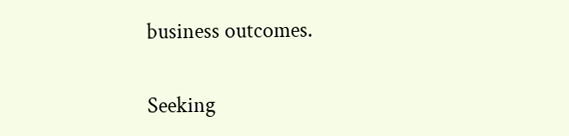business outcomes.

Seeking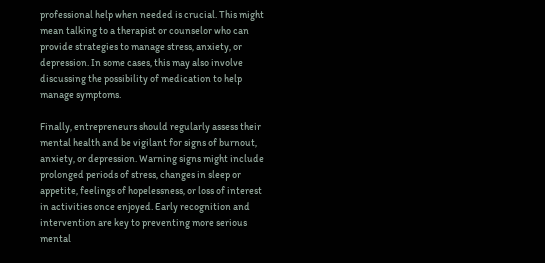professional help when needed is crucial. This might mean talking to a therapist or counselor who can provide strategies to manage stress, anxiety, or depression. In some cases, this may also involve discussing the possibility of medication to help manage symptoms.

Finally, entrepreneurs should regularly assess their mental health and be vigilant for signs of burnout, anxiety, or depression. Warning signs might include prolonged periods of stress, changes in sleep or appetite, feelings of hopelessness, or loss of interest in activities once enjoyed. Early recognition and intervention are key to preventing more serious mental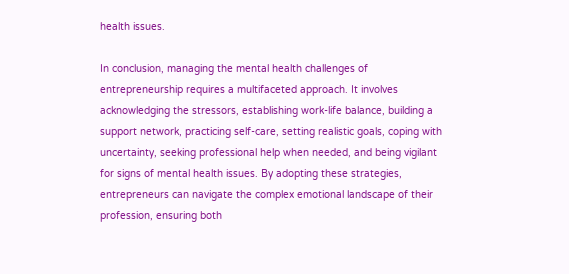health issues.

In conclusion, managing the mental health challenges of entrepreneurship requires a multifaceted approach. It involves acknowledging the stressors, establishing work-life balance, building a support network, practicing self-care, setting realistic goals, coping with uncertainty, seeking professional help when needed, and being vigilant for signs of mental health issues. By adopting these strategies, entrepreneurs can navigate the complex emotional landscape of their profession, ensuring both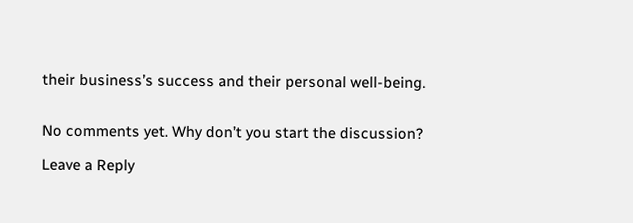their business’s success and their personal well-being.


No comments yet. Why don’t you start the discussion?

Leave a Reply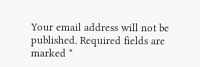Your email address will not be published. Required fields are marked *